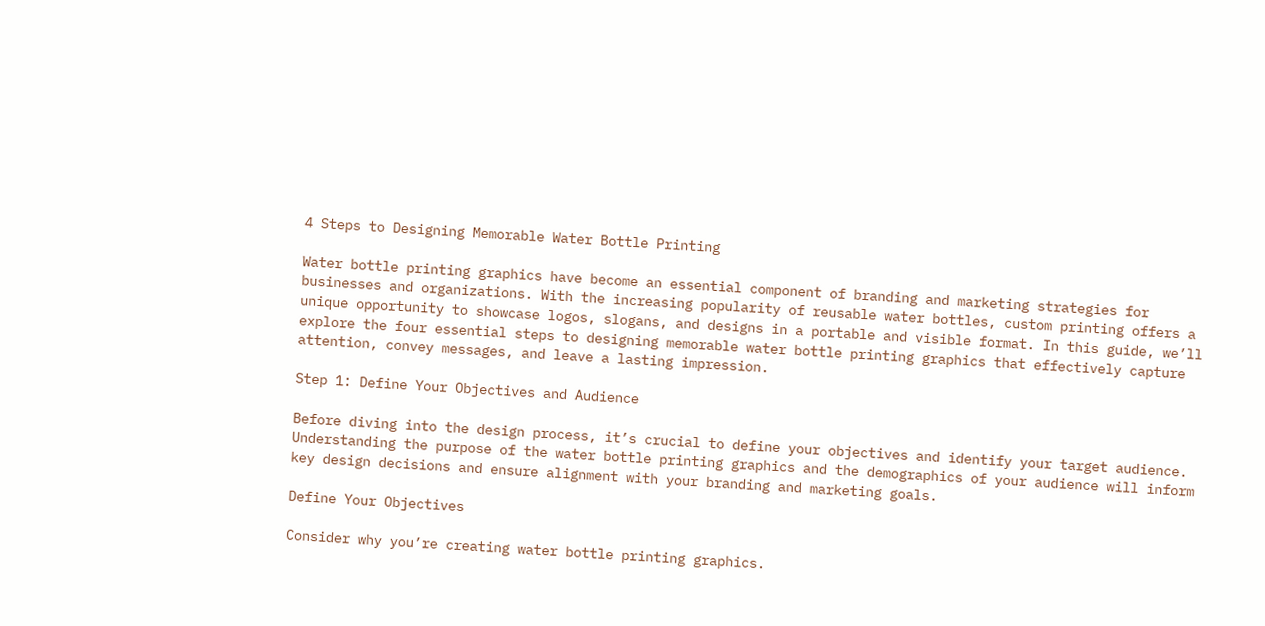4 Steps to Designing Memorable Water Bottle Printing

Water bottle printing graphics have become an essential component of branding and marketing strategies for businesses and organizations. With the increasing popularity of reusable water bottles, custom printing offers a unique opportunity to showcase logos, slogans, and designs in a portable and visible format. In this guide, we’ll explore the four essential steps to designing memorable water bottle printing graphics that effectively capture attention, convey messages, and leave a lasting impression.

Step 1: Define Your Objectives and Audience

Before diving into the design process, it’s crucial to define your objectives and identify your target audience. Understanding the purpose of the water bottle printing graphics and the demographics of your audience will inform key design decisions and ensure alignment with your branding and marketing goals.

Define Your Objectives

Consider why you’re creating water bottle printing graphics.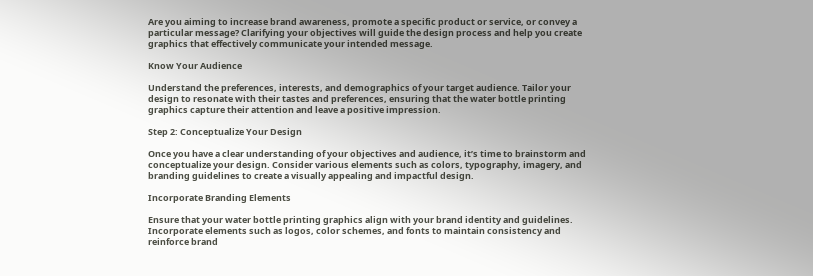Are you aiming to increase brand awareness, promote a specific product or service, or convey a particular message? Clarifying your objectives will guide the design process and help you create graphics that effectively communicate your intended message.

Know Your Audience

Understand the preferences, interests, and demographics of your target audience. Tailor your design to resonate with their tastes and preferences, ensuring that the water bottle printing graphics capture their attention and leave a positive impression.

Step 2: Conceptualize Your Design

Once you have a clear understanding of your objectives and audience, it’s time to brainstorm and conceptualize your design. Consider various elements such as colors, typography, imagery, and branding guidelines to create a visually appealing and impactful design.

Incorporate Branding Elements

Ensure that your water bottle printing graphics align with your brand identity and guidelines. Incorporate elements such as logos, color schemes, and fonts to maintain consistency and reinforce brand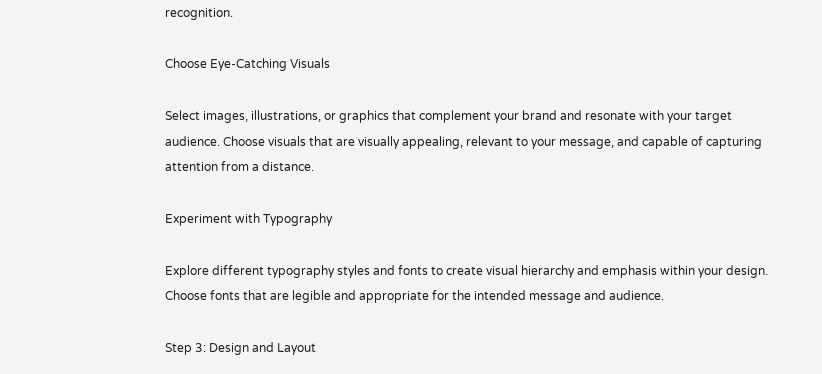recognition.

Choose Eye-Catching Visuals

Select images, illustrations, or graphics that complement your brand and resonate with your target audience. Choose visuals that are visually appealing, relevant to your message, and capable of capturing attention from a distance.

Experiment with Typography

Explore different typography styles and fonts to create visual hierarchy and emphasis within your design. Choose fonts that are legible and appropriate for the intended message and audience.

Step 3: Design and Layout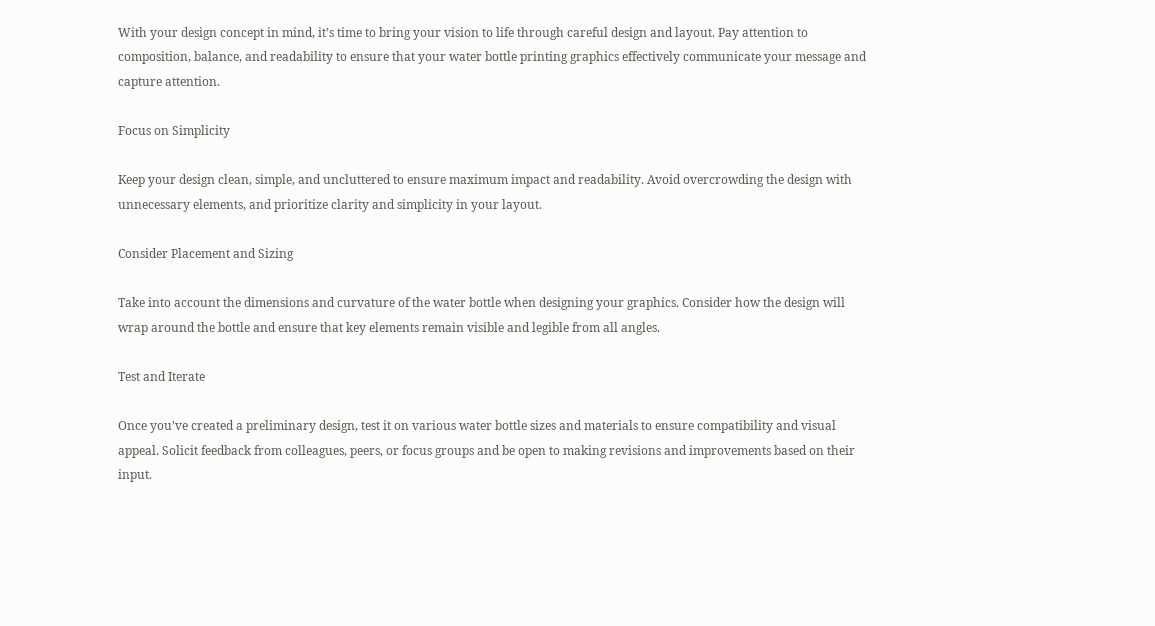With your design concept in mind, it’s time to bring your vision to life through careful design and layout. Pay attention to composition, balance, and readability to ensure that your water bottle printing graphics effectively communicate your message and capture attention.

Focus on Simplicity

Keep your design clean, simple, and uncluttered to ensure maximum impact and readability. Avoid overcrowding the design with unnecessary elements, and prioritize clarity and simplicity in your layout.

Consider Placement and Sizing

Take into account the dimensions and curvature of the water bottle when designing your graphics. Consider how the design will wrap around the bottle and ensure that key elements remain visible and legible from all angles.

Test and Iterate

Once you’ve created a preliminary design, test it on various water bottle sizes and materials to ensure compatibility and visual appeal. Solicit feedback from colleagues, peers, or focus groups and be open to making revisions and improvements based on their input.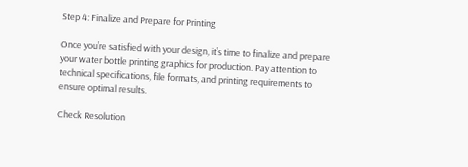Step 4: Finalize and Prepare for Printing

Once you’re satisfied with your design, it’s time to finalize and prepare your water bottle printing graphics for production. Pay attention to technical specifications, file formats, and printing requirements to ensure optimal results.

Check Resolution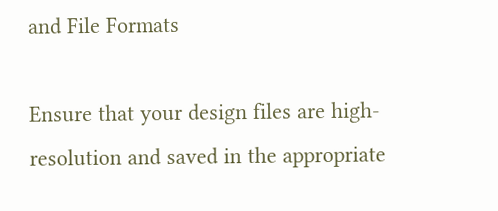and File Formats

Ensure that your design files are high-resolution and saved in the appropriate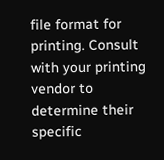file format for printing. Consult with your printing vendor to determine their specific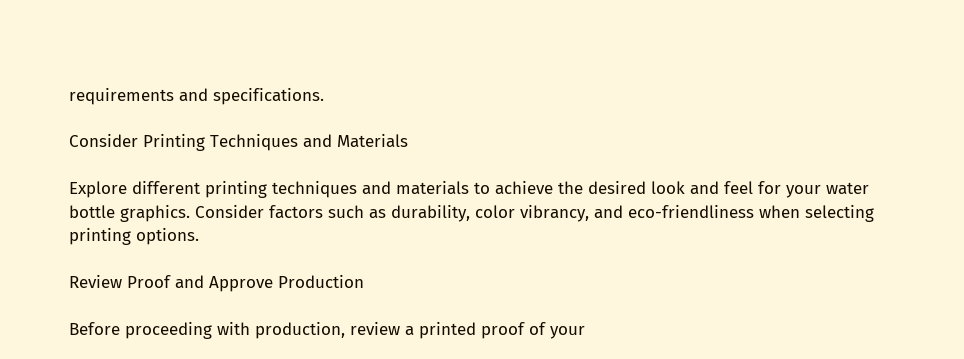requirements and specifications.

Consider Printing Techniques and Materials

Explore different printing techniques and materials to achieve the desired look and feel for your water bottle graphics. Consider factors such as durability, color vibrancy, and eco-friendliness when selecting printing options.

Review Proof and Approve Production

Before proceeding with production, review a printed proof of your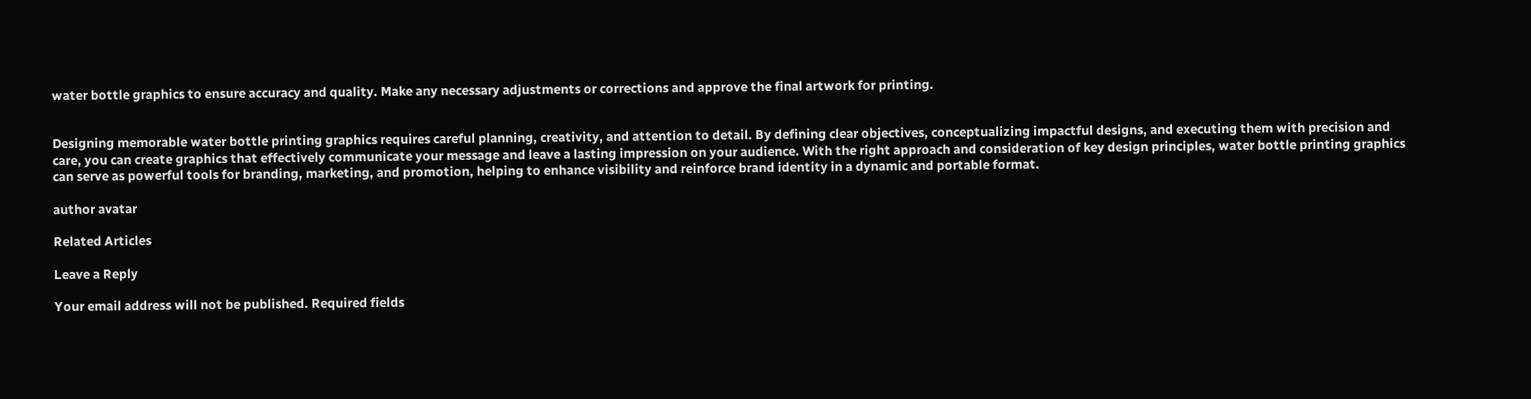water bottle graphics to ensure accuracy and quality. Make any necessary adjustments or corrections and approve the final artwork for printing.


Designing memorable water bottle printing graphics requires careful planning, creativity, and attention to detail. By defining clear objectives, conceptualizing impactful designs, and executing them with precision and care, you can create graphics that effectively communicate your message and leave a lasting impression on your audience. With the right approach and consideration of key design principles, water bottle printing graphics can serve as powerful tools for branding, marketing, and promotion, helping to enhance visibility and reinforce brand identity in a dynamic and portable format.

author avatar

Related Articles

Leave a Reply

Your email address will not be published. Required fields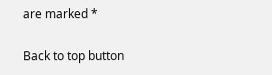are marked *

Back to top button